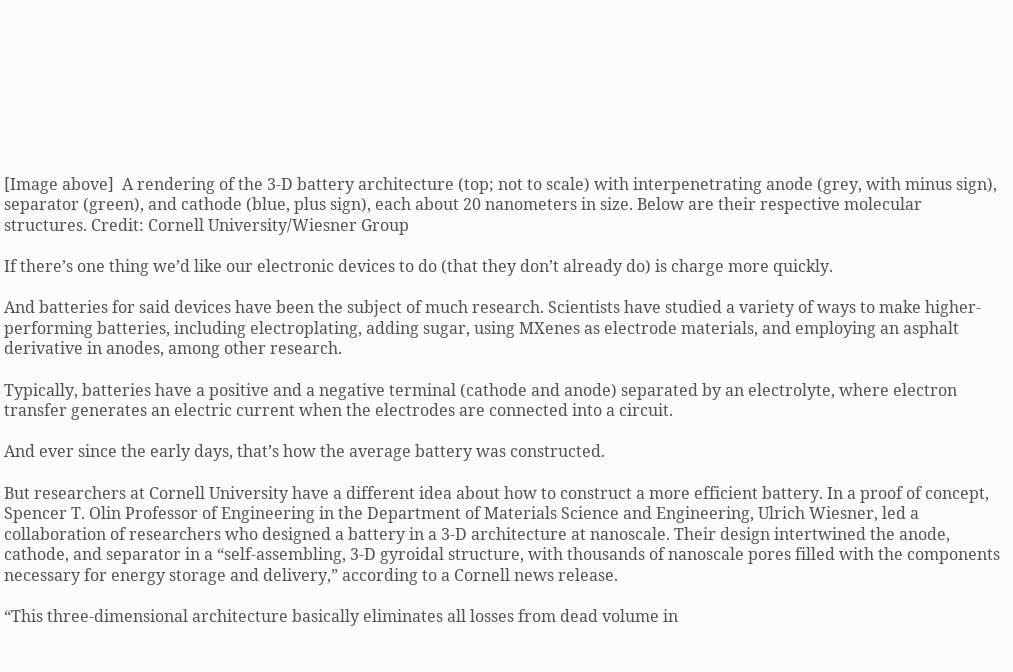[Image above]  A rendering of the 3-D battery architecture (top; not to scale) with interpenetrating anode (grey, with minus sign), separator (green), and cathode (blue, plus sign), each about 20 nanometers in size. Below are their respective molecular structures. Credit: Cornell University/Wiesner Group

If there’s one thing we’d like our electronic devices to do (that they don’t already do) is charge more quickly.

And batteries for said devices have been the subject of much research. Scientists have studied a variety of ways to make higher-performing batteries, including electroplating, adding sugar, using MXenes as electrode materials, and employing an asphalt derivative in anodes, among other research.

Typically, batteries have a positive and a negative terminal (cathode and anode) separated by an electrolyte, where electron transfer generates an electric current when the electrodes are connected into a circuit.

And ever since the early days, that’s how the average battery was constructed.

But researchers at Cornell University have a different idea about how to construct a more efficient battery. In a proof of concept, Spencer T. Olin Professor of Engineering in the Department of Materials Science and Engineering, Ulrich Wiesner, led a collaboration of researchers who designed a battery in a 3-D architecture at nanoscale. Their design intertwined the anode, cathode, and separator in a “self-assembling, 3-D gyroidal structure, with thousands of nanoscale pores filled with the components necessary for energy storage and delivery,” according to a Cornell news release.

“This three-dimensional architecture basically eliminates all losses from dead volume in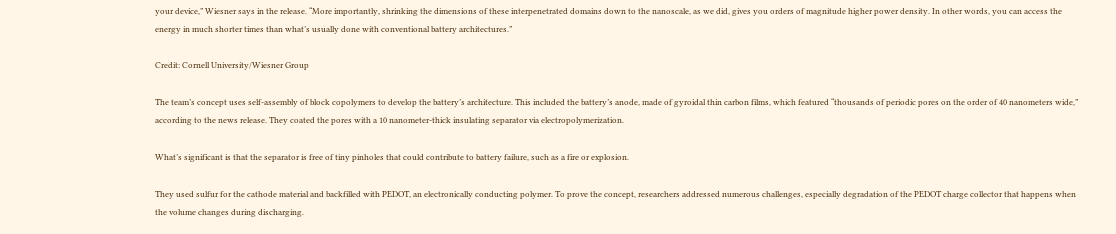your device,” Wiesner says in the release. “More importantly, shrinking the dimensions of these interpenetrated domains down to the nanoscale, as we did, gives you orders of magnitude higher power density. In other words, you can access the energy in much shorter times than what’s usually done with conventional battery architectures.”

Credit: Cornell University/Wiesner Group

The team’s concept uses self-assembly of block copolymers to develop the battery’s architecture. This included the battery’s anode, made of gyroidal thin carbon films, which featured “thousands of periodic pores on the order of 40 nanometers wide,” according to the news release. They coated the pores with a 10 nanometer-thick insulating separator via electropolymerization.

What’s significant is that the separator is free of tiny pinholes that could contribute to battery failure, such as a fire or explosion.

They used sulfur for the cathode material and backfilled with PEDOT, an electronically conducting polymer. To prove the concept, researchers addressed numerous challenges, especially degradation of the PEDOT charge collector that happens when the volume changes during discharging.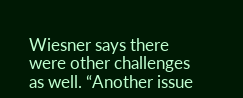Wiesner says there were other challenges as well. “Another issue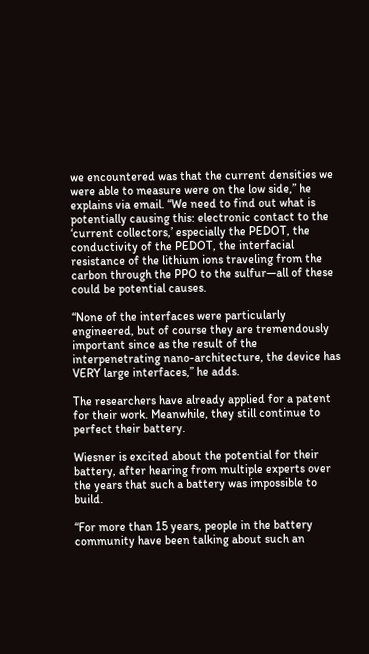we encountered was that the current densities we were able to measure were on the low side,” he explains via email. “We need to find out what is potentially causing this: electronic contact to the ‘current collectors,’ especially the PEDOT, the conductivity of the PEDOT, the interfacial resistance of the lithium ions traveling from the carbon through the PPO to the sulfur—all of these could be potential causes.

“None of the interfaces were particularly engineered, but of course they are tremendously important since as the result of the interpenetrating nano-architecture, the device has VERY large interfaces,” he adds.

The researchers have already applied for a patent for their work. Meanwhile, they still continue to perfect their battery.

Wiesner is excited about the potential for their battery, after hearing from multiple experts over the years that such a battery was impossible to build.

“For more than 15 years, people in the battery community have been talking about such an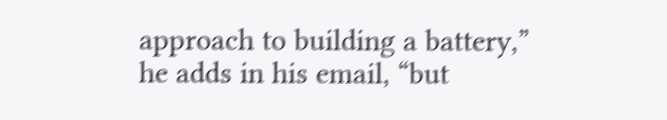approach to building a battery,” he adds in his email, “but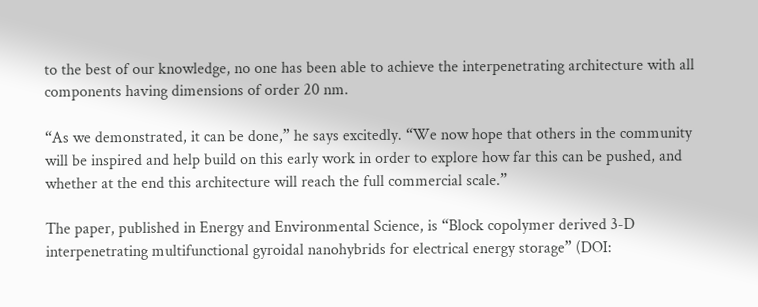to the best of our knowledge, no one has been able to achieve the interpenetrating architecture with all components having dimensions of order 20 nm.

“As we demonstrated, it can be done,” he says excitedly. “We now hope that others in the community will be inspired and help build on this early work in order to explore how far this can be pushed, and whether at the end this architecture will reach the full commercial scale.”

The paper, published in Energy and Environmental Science, is “Block copolymer derived 3-D interpenetrating multifunctional gyroidal nanohybrids for electrical energy storage” (DOI: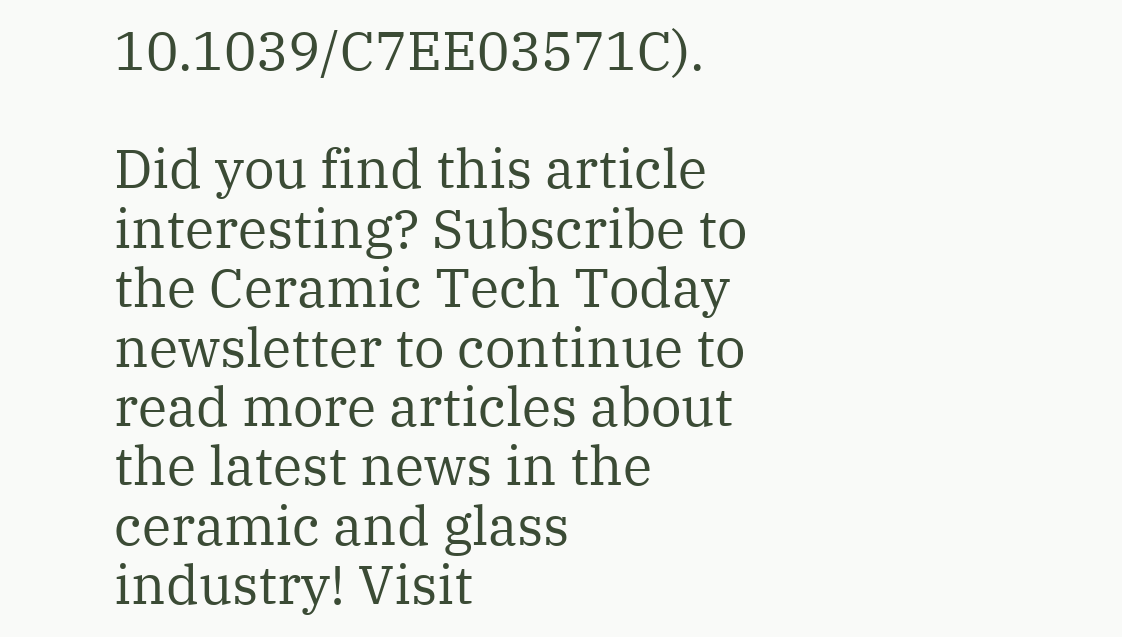10.1039/C7EE03571C).

Did you find this article interesting? Subscribe to the Ceramic Tech Today newsletter to continue to read more articles about the latest news in the ceramic and glass industry! Visit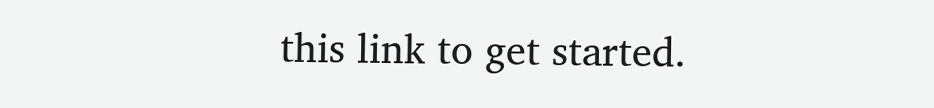this link to get started.